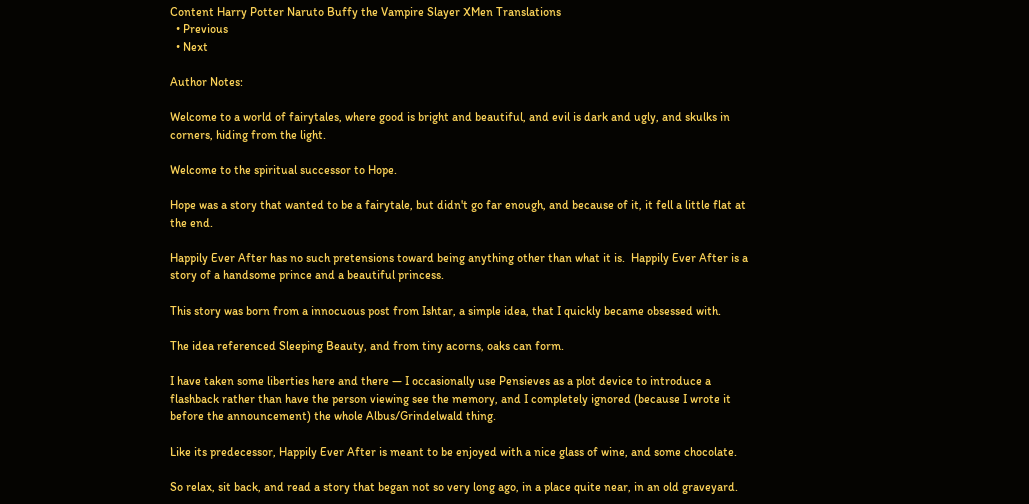Content Harry Potter Naruto Buffy the Vampire Slayer XMen Translations
  • Previous
  • Next

Author Notes:

Welcome to a world of fairytales, where good is bright and beautiful, and evil is dark and ugly, and skulks in corners, hiding from the light.

Welcome to the spiritual successor to Hope.

Hope was a story that wanted to be a fairytale, but didn't go far enough, and because of it, it fell a little flat at the end.

Happily Ever After has no such pretensions toward being anything other than what it is.  Happily Ever After is a story of a handsome prince and a beautiful princess.

This story was born from a innocuous post from Ishtar, a simple idea, that I quickly became obsessed with.

The idea referenced Sleeping Beauty, and from tiny acorns, oaks can form.

I have taken some liberties here and there — I occasionally use Pensieves as a plot device to introduce a flashback rather than have the person viewing see the memory, and I completely ignored (because I wrote it before the announcement) the whole Albus/Grindelwald thing.

Like its predecessor, Happily Ever After is meant to be enjoyed with a nice glass of wine, and some chocolate.

So relax, sit back, and read a story that began not so very long ago, in a place quite near, in an old graveyard.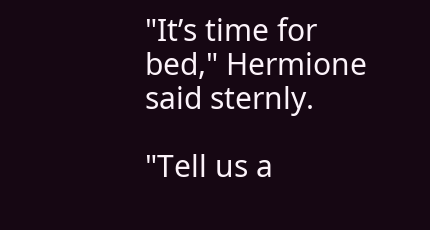"It’s time for bed," Hermione said sternly.

"Tell us a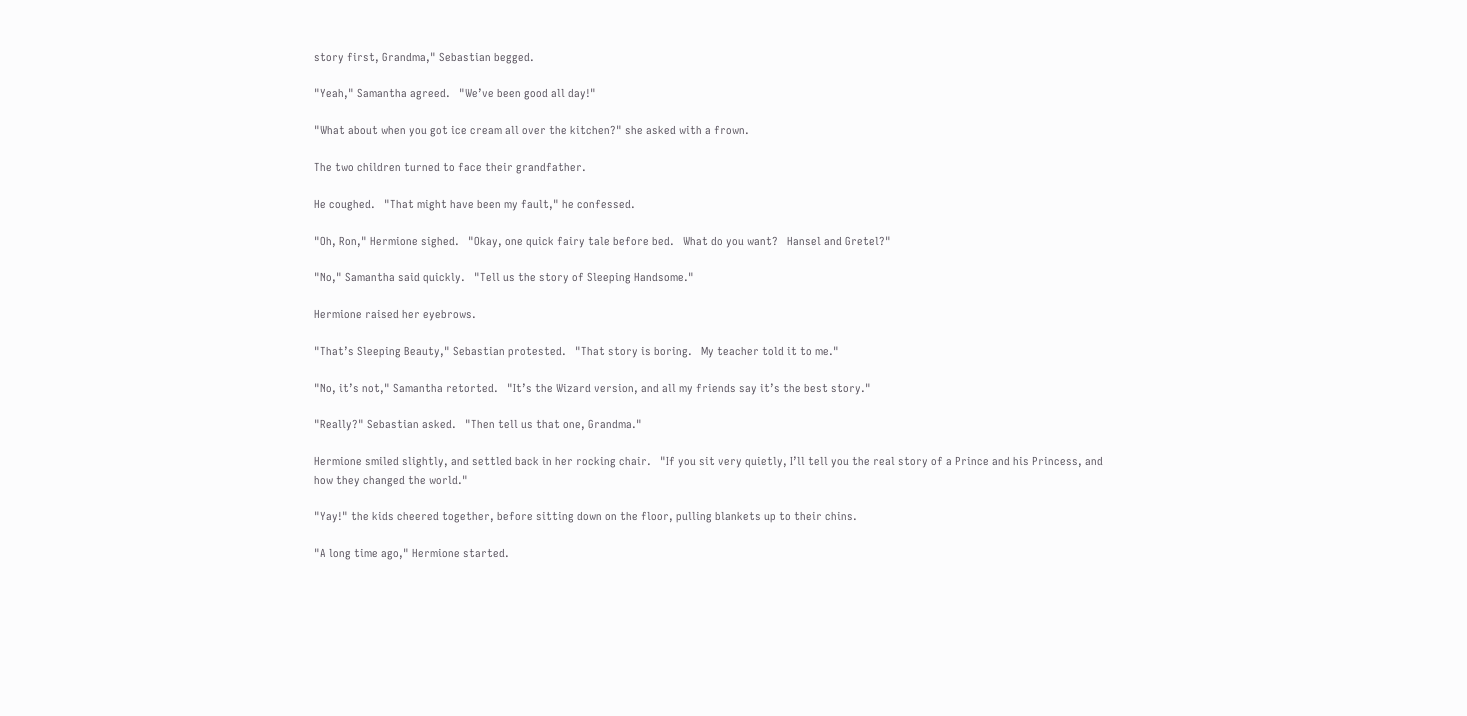story first, Grandma," Sebastian begged.

"Yeah," Samantha agreed.   "We’ve been good all day!"

"What about when you got ice cream all over the kitchen?" she asked with a frown.

The two children turned to face their grandfather.

He coughed.   "That might have been my fault," he confessed.

"Oh, Ron," Hermione sighed.   "Okay, one quick fairy tale before bed.   What do you want?   Hansel and Gretel?"

"No," Samantha said quickly.   "Tell us the story of Sleeping Handsome."

Hermione raised her eyebrows.

"That’s Sleeping Beauty," Sebastian protested.   "That story is boring.   My teacher told it to me."

"No, it’s not," Samantha retorted.   "It’s the Wizard version, and all my friends say it’s the best story."

"Really?" Sebastian asked.   "Then tell us that one, Grandma."

Hermione smiled slightly, and settled back in her rocking chair.   "If you sit very quietly, I’ll tell you the real story of a Prince and his Princess, and how they changed the world."

"Yay!" the kids cheered together, before sitting down on the floor, pulling blankets up to their chins.

"A long time ago," Hermione started.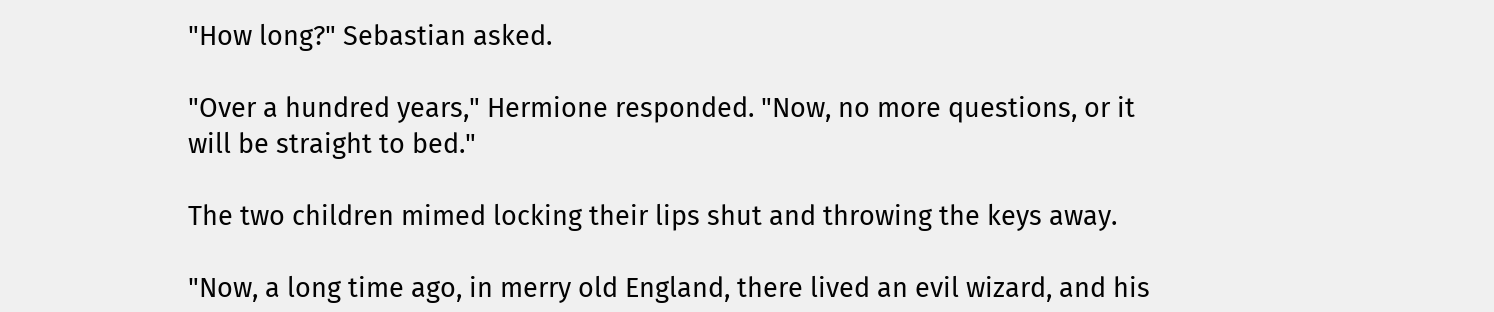"How long?" Sebastian asked.

"Over a hundred years," Hermione responded. "Now, no more questions, or it will be straight to bed."

The two children mimed locking their lips shut and throwing the keys away.

"Now, a long time ago, in merry old England, there lived an evil wizard, and his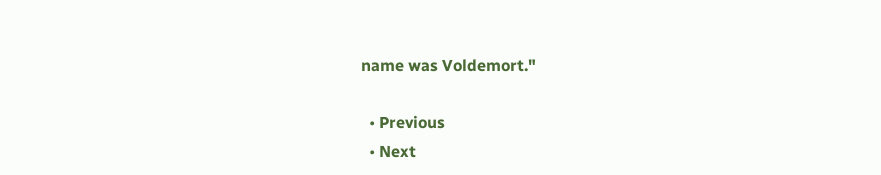name was Voldemort."

  • Previous
  • Next